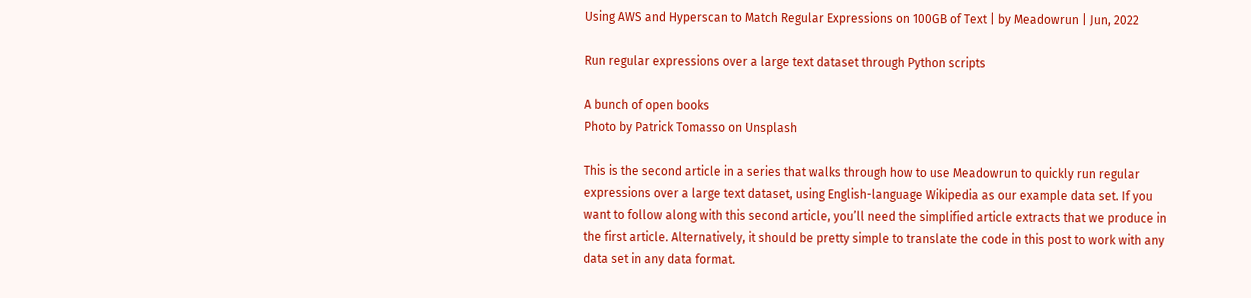Using AWS and Hyperscan to Match Regular Expressions on 100GB of Text | by Meadowrun | Jun, 2022

Run regular expressions over a large text dataset through Python scripts

A bunch of open books
Photo by Patrick Tomasso on Unsplash

This is the second article in a series that walks through how to use Meadowrun to quickly run regular expressions over a large text dataset, using English-language Wikipedia as our example data set. If you want to follow along with this second article, you’ll need the simplified article extracts that we produce in the first article. Alternatively, it should be pretty simple to translate the code in this post to work with any data set in any data format.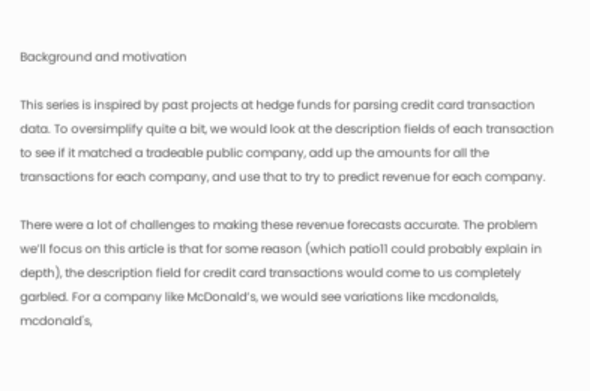Background and motivation

This series is inspired by past projects at hedge funds for parsing credit card transaction data. To oversimplify quite a bit, we would look at the description fields of each transaction to see if it matched a tradeable public company, add up the amounts for all the transactions for each company, and use that to try to predict revenue for each company.

There were a lot of challenges to making these revenue forecasts accurate. The problem we’ll focus on this article is that for some reason (which patio11 could probably explain in depth), the description field for credit card transactions would come to us completely garbled. For a company like McDonald’s, we would see variations like mcdonalds, mcdonald's,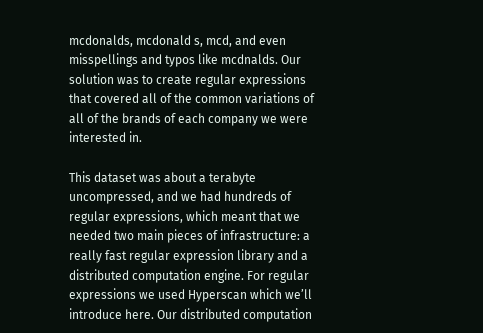mcdonalds, mcdonald s, mcd, and even misspellings and typos like mcdnalds. Our solution was to create regular expressions that covered all of the common variations of all of the brands of each company we were interested in.

This dataset was about a terabyte uncompressed, and we had hundreds of regular expressions, which meant that we needed two main pieces of infrastructure: a really fast regular expression library and a distributed computation engine. For regular expressions we used Hyperscan which we’ll introduce here. Our distributed computation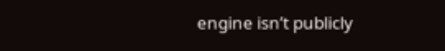engine isn’t publicly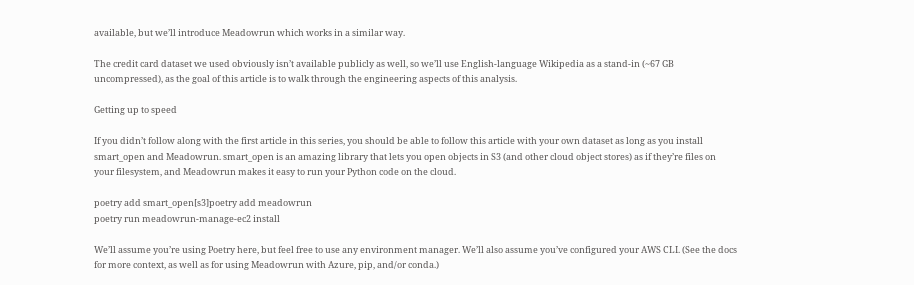available, but we’ll introduce Meadowrun which works in a similar way.

The credit card dataset we used obviously isn’t available publicly as well, so we’ll use English-language Wikipedia as a stand-in (~67 GB uncompressed), as the goal of this article is to walk through the engineering aspects of this analysis.

Getting up to speed

If you didn’t follow along with the first article in this series, you should be able to follow this article with your own dataset as long as you install smart_open and Meadowrun. smart_open is an amazing library that lets you open objects in S3 (and other cloud object stores) as if they’re files on your filesystem, and Meadowrun makes it easy to run your Python code on the cloud.

poetry add smart_open[s3]poetry add meadowrun
poetry run meadowrun-manage-ec2 install

We’ll assume you’re using Poetry here, but feel free to use any environment manager. We’ll also assume you’ve configured your AWS CLI. (See the docs for more context, as well as for using Meadowrun with Azure, pip, and/or conda.)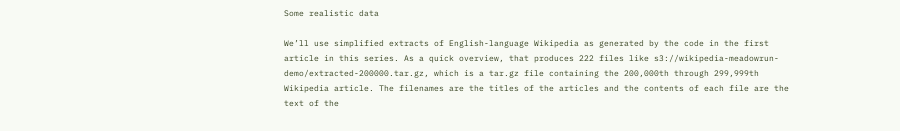Some realistic data

We’ll use simplified extracts of English-language Wikipedia as generated by the code in the first article in this series. As a quick overview, that produces 222 files like s3://wikipedia-meadowrun-demo/extracted-200000.tar.gz, which is a tar.gz file containing the 200,000th through 299,999th Wikipedia article. The filenames are the titles of the articles and the contents of each file are the text of the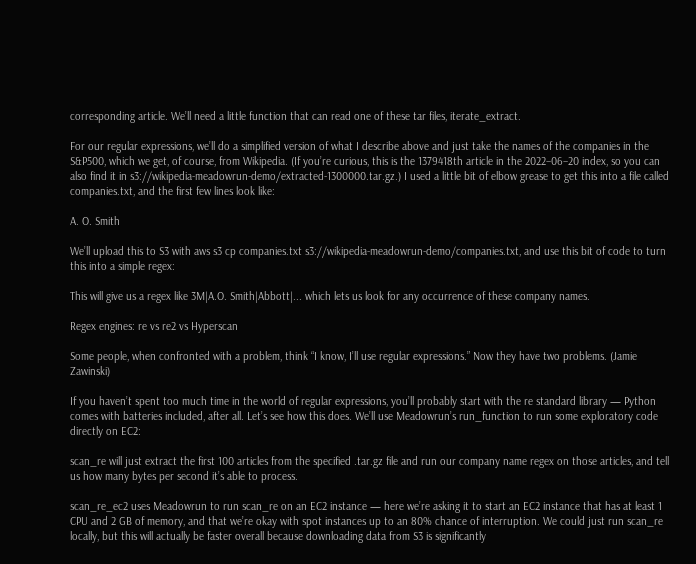corresponding article. We’ll need a little function that can read one of these tar files, iterate_extract.

For our regular expressions, we’ll do a simplified version of what I describe above and just take the names of the companies in the S&P500, which we get, of course, from Wikipedia. (If you’re curious, this is the 1379418th article in the 2022–06–20 index, so you can also find it in s3://wikipedia-meadowrun-demo/extracted-1300000.tar.gz.) I used a little bit of elbow grease to get this into a file called companies.txt, and the first few lines look like:

A. O. Smith

We’ll upload this to S3 with aws s3 cp companies.txt s3://wikipedia-meadowrun-demo/companies.txt, and use this bit of code to turn this into a simple regex:

This will give us a regex like 3M|A.O. Smith|Abbott|... which lets us look for any occurrence of these company names.

Regex engines: re vs re2 vs Hyperscan

Some people, when confronted with a problem, think “I know, I’ll use regular expressions.” Now they have two problems. (Jamie Zawinski)

If you haven’t spent too much time in the world of regular expressions, you’ll probably start with the re standard library — Python comes with batteries included, after all. Let’s see how this does. We’ll use Meadowrun’s run_function to run some exploratory code directly on EC2:

scan_re will just extract the first 100 articles from the specified .tar.gz file and run our company name regex on those articles, and tell us how many bytes per second it’s able to process.

scan_re_ec2 uses Meadowrun to run scan_re on an EC2 instance — here we’re asking it to start an EC2 instance that has at least 1 CPU and 2 GB of memory, and that we’re okay with spot instances up to an 80% chance of interruption. We could just run scan_re locally, but this will actually be faster overall because downloading data from S3 is significantly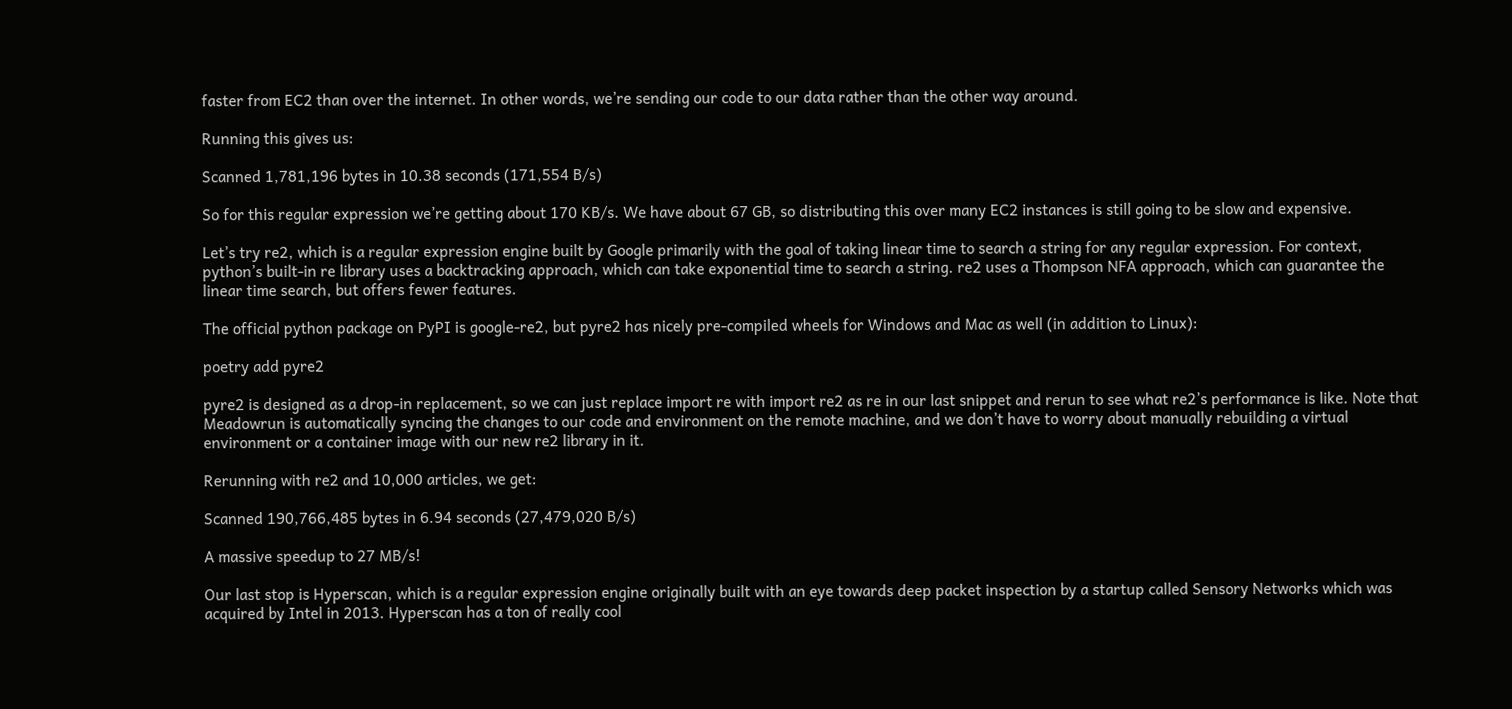faster from EC2 than over the internet. In other words, we’re sending our code to our data rather than the other way around.

Running this gives us:

Scanned 1,781,196 bytes in 10.38 seconds (171,554 B/s)

So for this regular expression we’re getting about 170 KB/s. We have about 67 GB, so distributing this over many EC2 instances is still going to be slow and expensive.

Let’s try re2, which is a regular expression engine built by Google primarily with the goal of taking linear time to search a string for any regular expression. For context, python’s built-in re library uses a backtracking approach, which can take exponential time to search a string. re2 uses a Thompson NFA approach, which can guarantee the linear time search, but offers fewer features.

The official python package on PyPI is google-re2, but pyre2 has nicely pre-compiled wheels for Windows and Mac as well (in addition to Linux):

poetry add pyre2

pyre2 is designed as a drop-in replacement, so we can just replace import re with import re2 as re in our last snippet and rerun to see what re2’s performance is like. Note that Meadowrun is automatically syncing the changes to our code and environment on the remote machine, and we don’t have to worry about manually rebuilding a virtual environment or a container image with our new re2 library in it.

Rerunning with re2 and 10,000 articles, we get:

Scanned 190,766,485 bytes in 6.94 seconds (27,479,020 B/s)

A massive speedup to 27 MB/s!

Our last stop is Hyperscan, which is a regular expression engine originally built with an eye towards deep packet inspection by a startup called Sensory Networks which was acquired by Intel in 2013. Hyperscan has a ton of really cool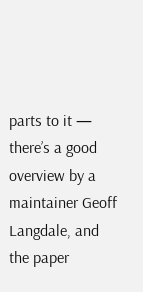parts to it — there’s a good overview by a maintainer Geoff Langdale, and the paper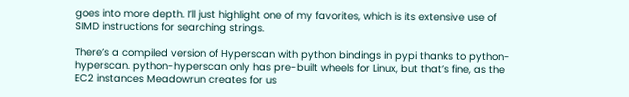goes into more depth. I’ll just highlight one of my favorites, which is its extensive use of SIMD instructions for searching strings.

There’s a compiled version of Hyperscan with python bindings in pypi thanks to python-hyperscan. python-hyperscan only has pre-built wheels for Linux, but that’s fine, as the EC2 instances Meadowrun creates for us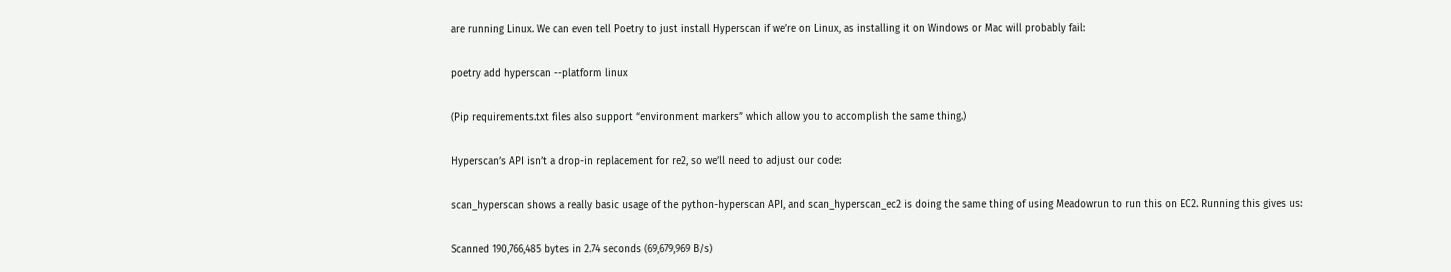are running Linux. We can even tell Poetry to just install Hyperscan if we’re on Linux, as installing it on Windows or Mac will probably fail:

poetry add hyperscan --platform linux

(Pip requirements.txt files also support “environment markers” which allow you to accomplish the same thing.)

Hyperscan’s API isn’t a drop-in replacement for re2, so we’ll need to adjust our code:

scan_hyperscan shows a really basic usage of the python-hyperscan API, and scan_hyperscan_ec2 is doing the same thing of using Meadowrun to run this on EC2. Running this gives us:

Scanned 190,766,485 bytes in 2.74 seconds (69,679,969 B/s)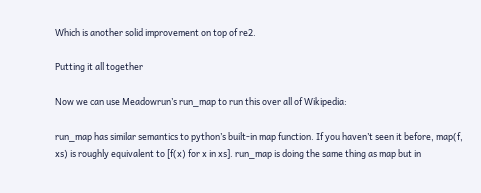Which is another solid improvement on top of re2.

Putting it all together

Now we can use Meadowrun’s run_map to run this over all of Wikipedia:

run_map has similar semantics to python’s built-in map function. If you haven’t seen it before, map(f, xs) is roughly equivalent to [f(x) for x in xs]. run_map is doing the same thing as map but in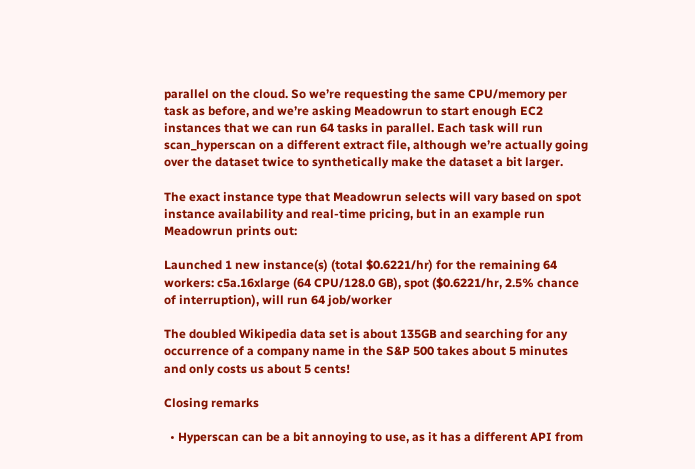parallel on the cloud. So we’re requesting the same CPU/memory per task as before, and we’re asking Meadowrun to start enough EC2 instances that we can run 64 tasks in parallel. Each task will run scan_hyperscan on a different extract file, although we’re actually going over the dataset twice to synthetically make the dataset a bit larger.

The exact instance type that Meadowrun selects will vary based on spot instance availability and real-time pricing, but in an example run Meadowrun prints out:

Launched 1 new instance(s) (total $0.6221/hr) for the remaining 64 workers: c5a.16xlarge (64 CPU/128.0 GB), spot ($0.6221/hr, 2.5% chance of interruption), will run 64 job/worker

The doubled Wikipedia data set is about 135GB and searching for any occurrence of a company name in the S&P 500 takes about 5 minutes and only costs us about 5 cents!

Closing remarks

  • Hyperscan can be a bit annoying to use, as it has a different API from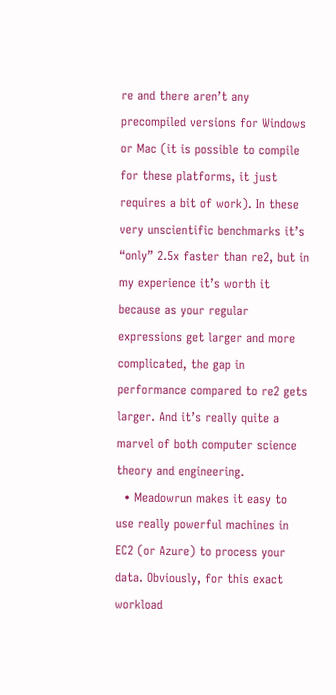re and there aren’t any precompiled versions for Windows or Mac (it is possible to compile for these platforms, it just requires a bit of work). In these very unscientific benchmarks it’s “only” 2.5x faster than re2, but in my experience it’s worth it because as your regular expressions get larger and more complicated, the gap in performance compared to re2 gets larger. And it’s really quite a marvel of both computer science theory and engineering.
  • Meadowrun makes it easy to use really powerful machines in EC2 (or Azure) to process your data. Obviously, for this exact workload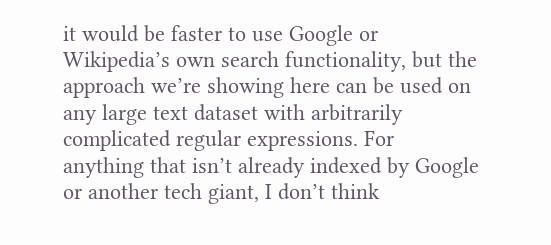it would be faster to use Google or Wikipedia’s own search functionality, but the approach we’re showing here can be used on any large text dataset with arbitrarily complicated regular expressions. For anything that isn’t already indexed by Google or another tech giant, I don’t think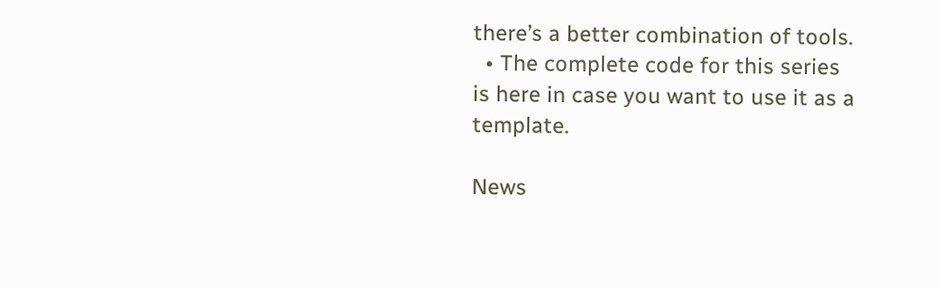there’s a better combination of tools.
  • The complete code for this series is here in case you want to use it as a template.

News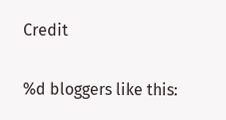Credit

%d bloggers like this: